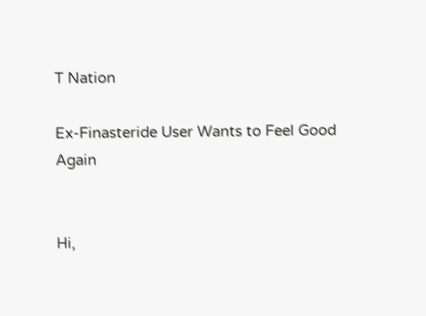T Nation

Ex-Finasteride User Wants to Feel Good Again


Hi,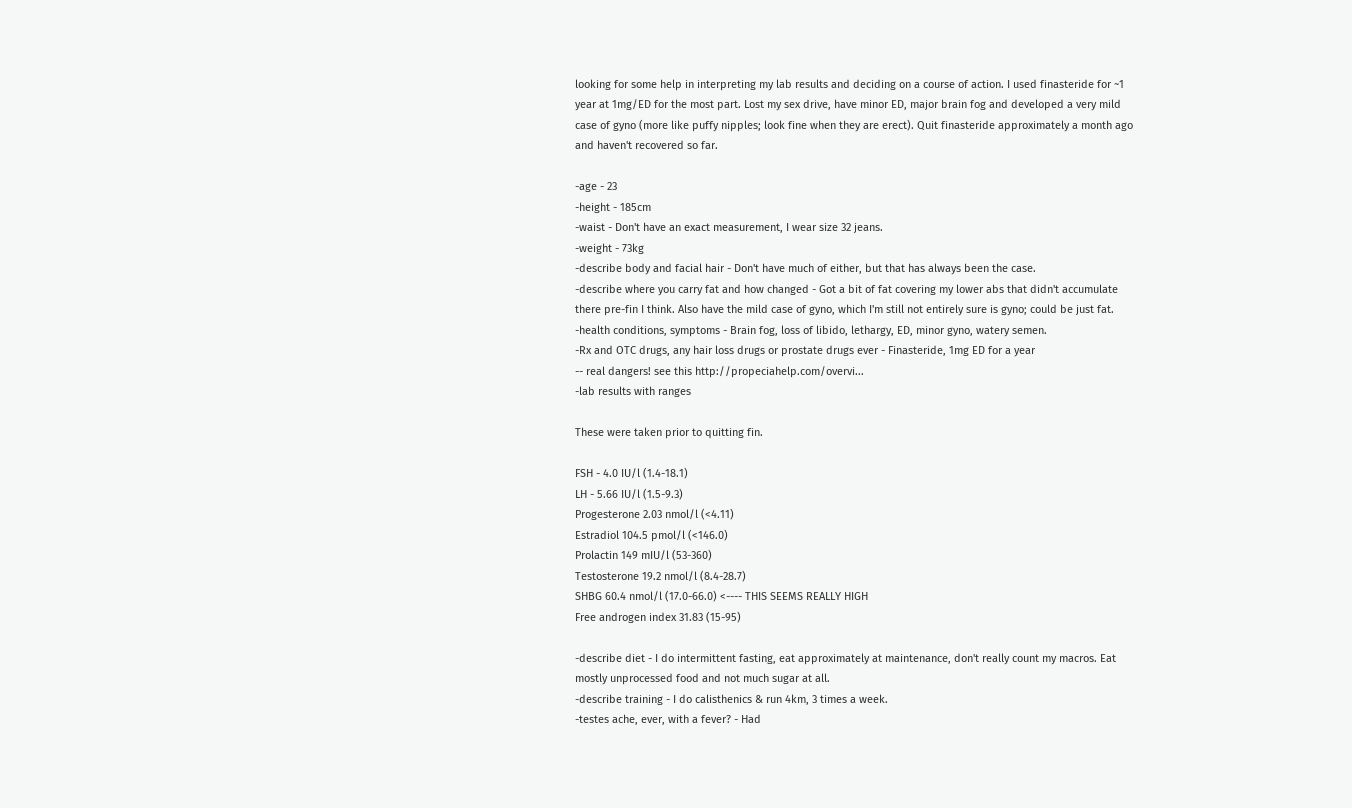looking for some help in interpreting my lab results and deciding on a course of action. I used finasteride for ~1 year at 1mg/ED for the most part. Lost my sex drive, have minor ED, major brain fog and developed a very mild case of gyno (more like puffy nipples; look fine when they are erect). Quit finasteride approximately a month ago and haven't recovered so far.

-age - 23
-height - 185cm
-waist - Don't have an exact measurement, I wear size 32 jeans.
-weight - 73kg
-describe body and facial hair - Don't have much of either, but that has always been the case.
-describe where you carry fat and how changed - Got a bit of fat covering my lower abs that didn't accumulate there pre-fin I think. Also have the mild case of gyno, which I'm still not entirely sure is gyno; could be just fat.
-health conditions, symptoms - Brain fog, loss of libido, lethargy, ED, minor gyno, watery semen.
-Rx and OTC drugs, any hair loss drugs or prostate drugs ever - Finasteride, 1mg ED for a year
-- real dangers! see this http://propeciahelp.com/overvi...
-lab results with ranges

These were taken prior to quitting fin.

FSH - 4.0 IU/l (1.4-18.1)
LH - 5.66 IU/l (1.5-9.3)
Progesterone 2.03 nmol/l (<4.11)
Estradiol 104.5 pmol/l (<146.0)
Prolactin 149 mIU/l (53-360)
Testosterone 19.2 nmol/l (8.4-28.7)
SHBG 60.4 nmol/l (17.0-66.0) <---- THIS SEEMS REALLY HIGH
Free androgen index 31.83 (15-95)

-describe diet - I do intermittent fasting, eat approximately at maintenance, don't really count my macros. Eat mostly unprocessed food and not much sugar at all.
-describe training - I do calisthenics & run 4km, 3 times a week.
-testes ache, ever, with a fever? - Had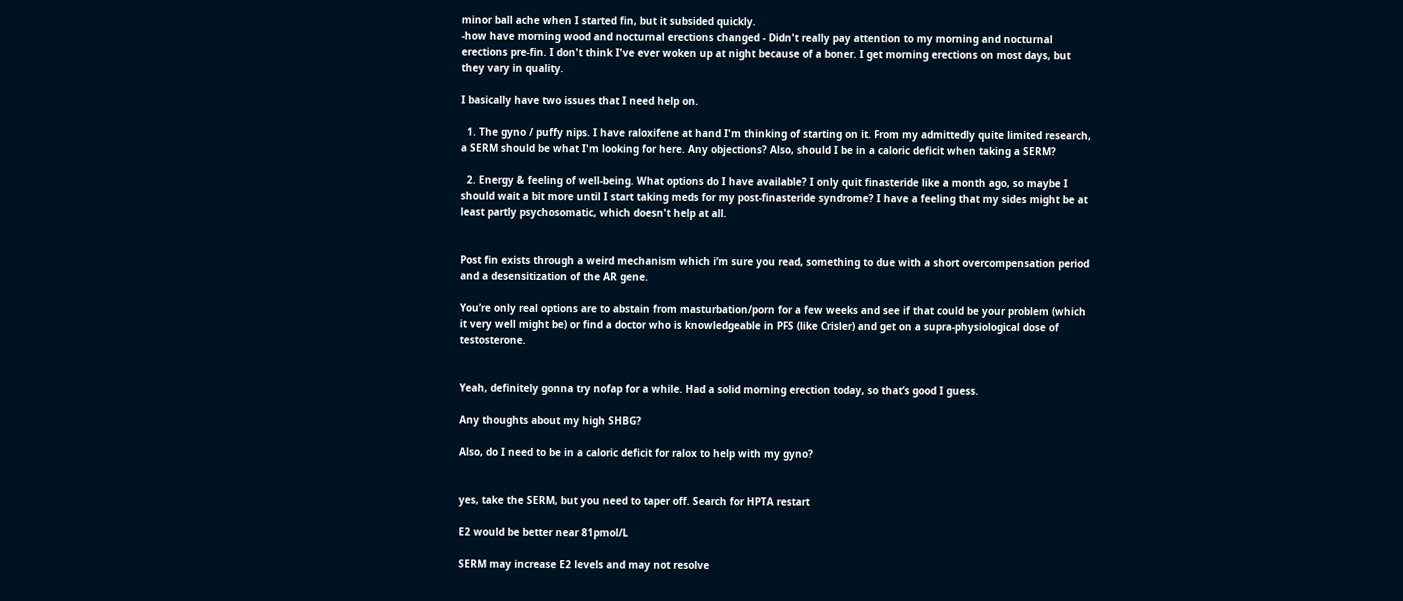minor ball ache when I started fin, but it subsided quickly.
-how have morning wood and nocturnal erections changed - Didn't really pay attention to my morning and nocturnal erections pre-fin. I don't think I've ever woken up at night because of a boner. I get morning erections on most days, but they vary in quality.

I basically have two issues that I need help on.

  1. The gyno / puffy nips. I have raloxifene at hand I'm thinking of starting on it. From my admittedly quite limited research, a SERM should be what I'm looking for here. Any objections? Also, should I be in a caloric deficit when taking a SERM?

  2. Energy & feeling of well-being. What options do I have available? I only quit finasteride like a month ago, so maybe I should wait a bit more until I start taking meds for my post-finasteride syndrome? I have a feeling that my sides might be at least partly psychosomatic, which doesn't help at all.


Post fin exists through a weird mechanism which i’m sure you read, something to due with a short overcompensation period and a desensitization of the AR gene.

You’re only real options are to abstain from masturbation/porn for a few weeks and see if that could be your problem (which it very well might be) or find a doctor who is knowledgeable in PFS (like Crisler) and get on a supra-physiological dose of testosterone.


Yeah, definitely gonna try nofap for a while. Had a solid morning erection today, so that’s good I guess.

Any thoughts about my high SHBG?

Also, do I need to be in a caloric deficit for ralox to help with my gyno?


yes, take the SERM, but you need to taper off. Search for HPTA restart

E2 would be better near 81pmol/L

SERM may increase E2 levels and may not resolve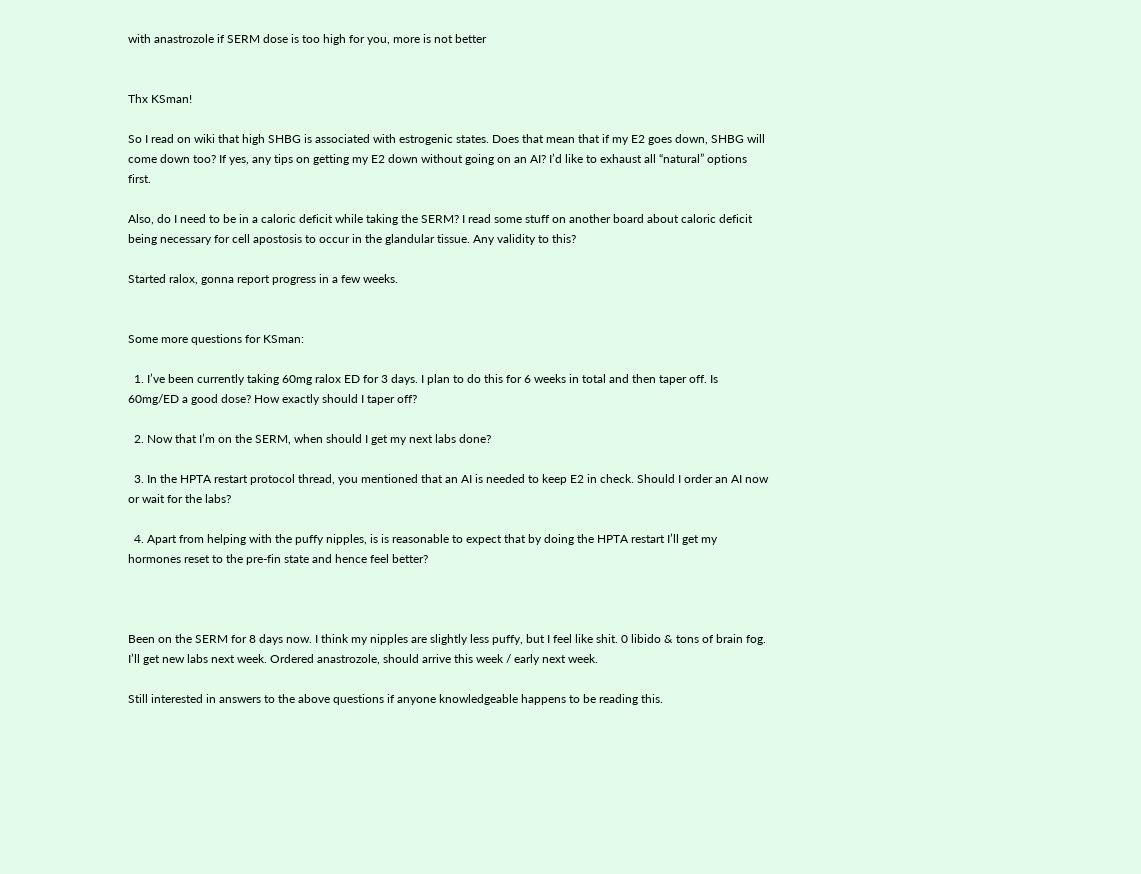with anastrozole if SERM dose is too high for you, more is not better


Thx KSman!

So I read on wiki that high SHBG is associated with estrogenic states. Does that mean that if my E2 goes down, SHBG will come down too? If yes, any tips on getting my E2 down without going on an AI? I’d like to exhaust all “natural” options first.

Also, do I need to be in a caloric deficit while taking the SERM? I read some stuff on another board about caloric deficit being necessary for cell apostosis to occur in the glandular tissue. Any validity to this?

Started ralox, gonna report progress in a few weeks.


Some more questions for KSman:

  1. I’ve been currently taking 60mg ralox ED for 3 days. I plan to do this for 6 weeks in total and then taper off. Is 60mg/ED a good dose? How exactly should I taper off?

  2. Now that I’m on the SERM, when should I get my next labs done?

  3. In the HPTA restart protocol thread, you mentioned that an AI is needed to keep E2 in check. Should I order an AI now or wait for the labs?

  4. Apart from helping with the puffy nipples, is is reasonable to expect that by doing the HPTA restart I’ll get my hormones reset to the pre-fin state and hence feel better?



Been on the SERM for 8 days now. I think my nipples are slightly less puffy, but I feel like shit. 0 libido & tons of brain fog. I’ll get new labs next week. Ordered anastrozole, should arrive this week / early next week.

Still interested in answers to the above questions if anyone knowledgeable happens to be reading this.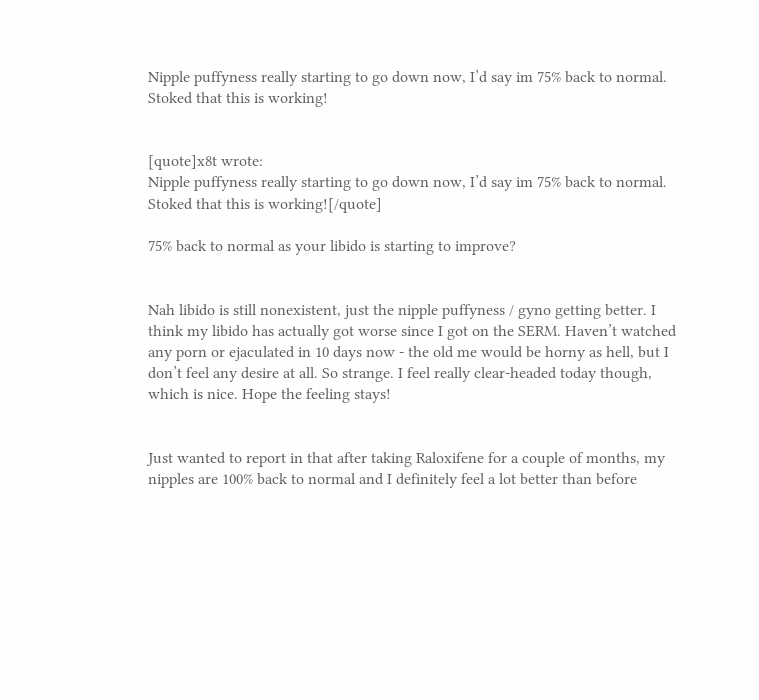Nipple puffyness really starting to go down now, I’d say im 75% back to normal. Stoked that this is working!


[quote]x8t wrote:
Nipple puffyness really starting to go down now, I’d say im 75% back to normal. Stoked that this is working![/quote]

75% back to normal as your libido is starting to improve?


Nah libido is still nonexistent, just the nipple puffyness / gyno getting better. I think my libido has actually got worse since I got on the SERM. Haven’t watched any porn or ejaculated in 10 days now - the old me would be horny as hell, but I don’t feel any desire at all. So strange. I feel really clear-headed today though, which is nice. Hope the feeling stays!


Just wanted to report in that after taking Raloxifene for a couple of months, my nipples are 100% back to normal and I definitely feel a lot better than before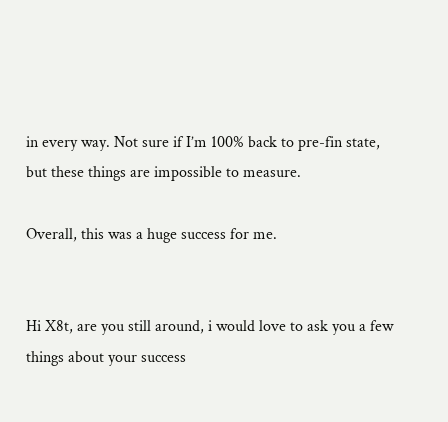in every way. Not sure if I’m 100% back to pre-fin state, but these things are impossible to measure.

Overall, this was a huge success for me.


Hi X8t, are you still around, i would love to ask you a few things about your success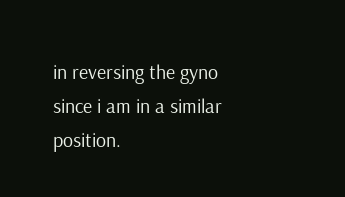in reversing the gyno since i am in a similar position.